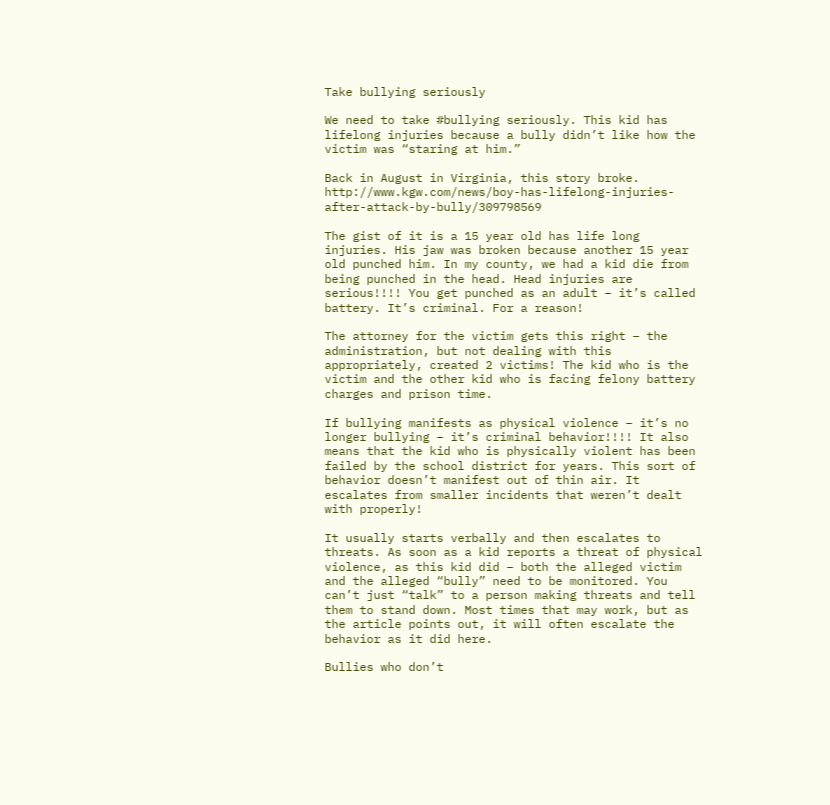Take bullying seriously

We need to take #bullying seriously. This kid has lifelong injuries because a bully didn’t like how the victim was “staring at him.”

Back in August in Virginia, this story broke. http://www.kgw.com/news/boy-has-lifelong-injuries-after-attack-by-bully/309798569

The gist of it is a 15 year old has life long injuries. His jaw was broken because another 15 year old punched him. In my county, we had a kid die from being punched in the head. Head injuries are serious!!!! You get punched as an adult – it’s called battery. It’s criminal. For a reason!

The attorney for the victim gets this right – the administration, but not dealing with this appropriately, created 2 victims! The kid who is the victim and the other kid who is facing felony battery charges and prison time.

If bullying manifests as physical violence – it’s no longer bullying – it’s criminal behavior!!!! It also means that the kid who is physically violent has been failed by the school district for years. This sort of behavior doesn’t manifest out of thin air. It escalates from smaller incidents that weren’t dealt with properly!

It usually starts verbally and then escalates to threats. As soon as a kid reports a threat of physical violence, as this kid did – both the alleged victim and the alleged “bully” need to be monitored. You can’t just “talk” to a person making threats and tell them to stand down. Most times that may work, but as the article points out, it will often escalate the behavior as it did here.

Bullies who don’t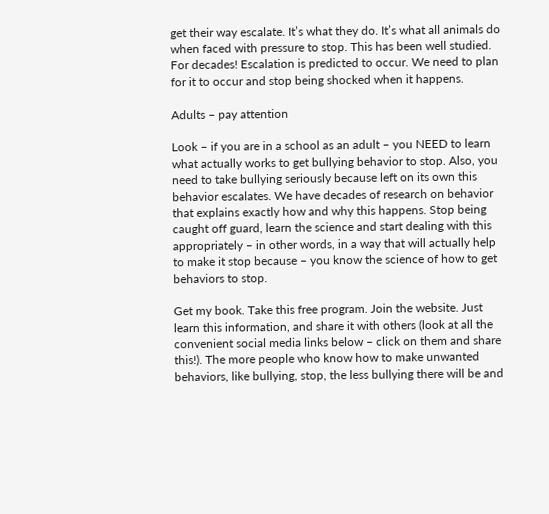get their way escalate. It’s what they do. It’s what all animals do when faced with pressure to stop. This has been well studied. For decades! Escalation is predicted to occur. We need to plan for it to occur and stop being shocked when it happens.

Adults – pay attention

Look – if you are in a school as an adult – you NEED to learn what actually works to get bullying behavior to stop. Also, you need to take bullying seriously because left on its own this behavior escalates. We have decades of research on behavior that explains exactly how and why this happens. Stop being caught off guard, learn the science and start dealing with this appropriately – in other words, in a way that will actually help to make it stop because – you know the science of how to get behaviors to stop.

Get my book. Take this free program. Join the website. Just learn this information, and share it with others (look at all the convenient social media links below – click on them and share this!). The more people who know how to make unwanted behaviors, like bullying, stop, the less bullying there will be and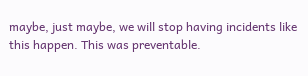maybe, just maybe, we will stop having incidents like this happen. This was preventable.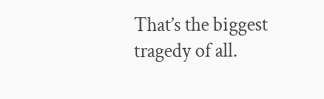That’s the biggest tragedy of all.